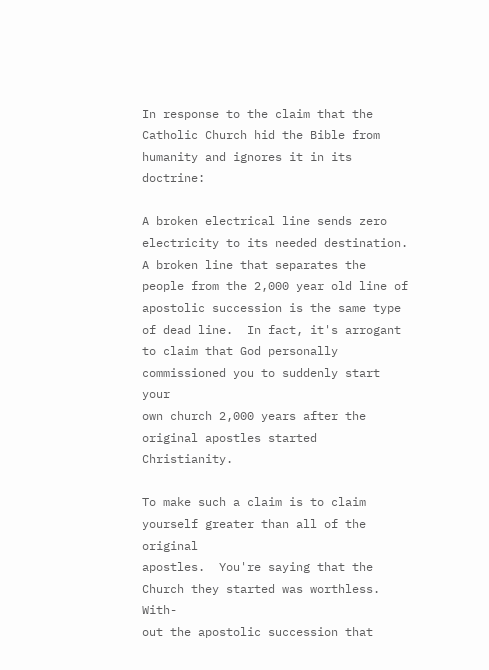In response to the claim that the Catholic Church hid the Bible from humanity and ignores it in its doctrine:

A broken electrical line sends zero electricity to its needed destination.
A broken line that separates the people from the 2,000 year old line of
apostolic succession is the same type of dead line.  In fact, it's arrogant
to claim that God personally commissioned you to suddenly start your
own church 2,000 years after the original apostles started Christianity.

To make such a claim is to claim yourself greater than all of the original
apostles.  You're saying that the Church they started was worthless.  With-
out the apostolic succession that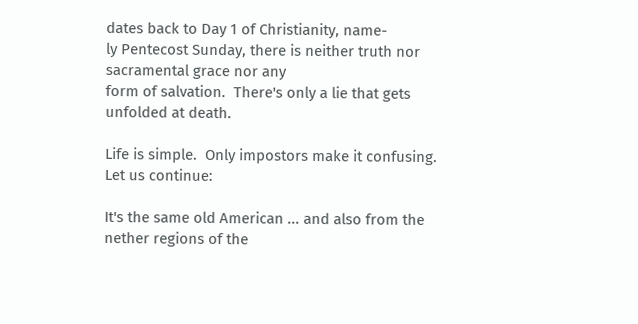dates back to Day 1 of Christianity, name-
ly Pentecost Sunday, there is neither truth nor sacramental grace nor any
form of salvation.  There's only a lie that gets unfolded at death.

Life is simple.  Only impostors make it confusing.  Let us continue:

It's the same old American ... and also from the nether regions of the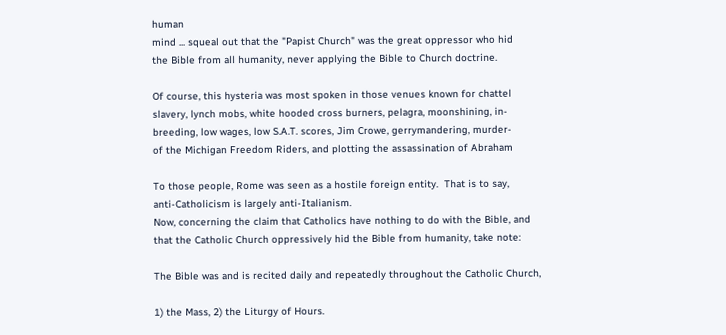human
mind ... squeal out that the "Papist Church" was the great oppressor who hid
the Bible from all humanity, never applying the Bible to Church doctrine.

Of course, this hysteria was most spoken in those venues known for chattel
slavery, lynch mobs, white hooded cross burners, pelagra, moonshining, in-
breeding, low wages, low S.A.T. scores, Jim Crowe, gerrymandering, murder-
of the Michigan Freedom Riders, and plotting the assassination of Abraham

To those people, Rome was seen as a hostile foreign entity.  That is to say,
anti-Catholicism is largely anti-Italianism.
Now, concerning the claim that Catholics have nothing to do with the Bible, and
that the Catholic Church oppressively hid the Bible from humanity, take note:

The Bible was and is recited daily and repeatedly throughout the Catholic Church,

1) the Mass, 2) the Liturgy of Hours.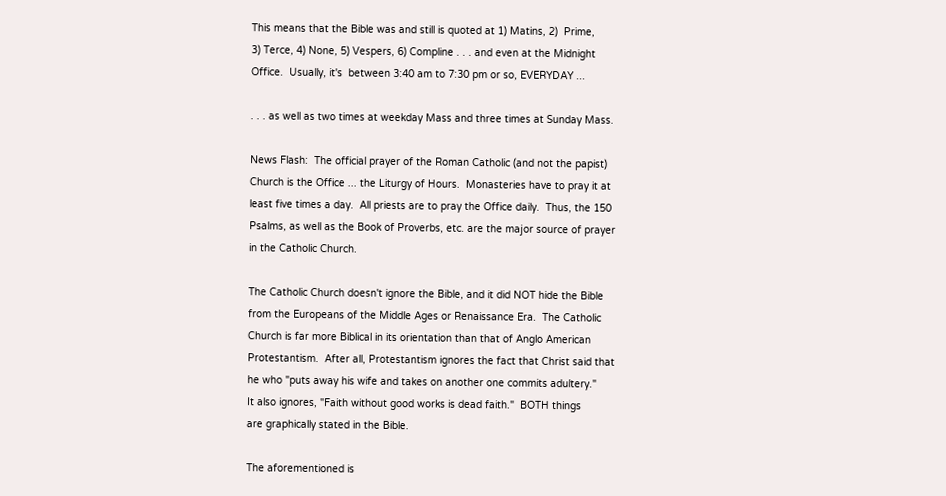This means that the Bible was and still is quoted at 1) Matins, 2)  Prime,
3) Terce, 4) None, 5) Vespers, 6) Compline . . . and even at the Midnight
Office.  Usually, it's  between 3:40 am to 7:30 pm or so, EVERYDAY ...

. . . as well as two times at weekday Mass and three times at Sunday Mass.

News Flash:  The official prayer of the Roman Catholic (and not the papist)
Church is the Office ... the Liturgy of Hours.  Monasteries have to pray it at
least five times a day.  All priests are to pray the Office daily.  Thus, the 150
Psalms, as well as the Book of Proverbs, etc. are the major source of prayer
in the Catholic Church.

The Catholic Church doesn't ignore the Bible, and it did NOT hide the Bible
from the Europeans of the Middle Ages or Renaissance Era.  The Catholic
Church is far more Biblical in its orientation than that of Anglo American
Protestantism.  After all, Protestantism ignores the fact that Christ said that
he who "puts away his wife and takes on another one commits adultery."
It also ignores, "Faith without good works is dead faith."  BOTH things
are graphically stated in the Bible.

The aforementioned is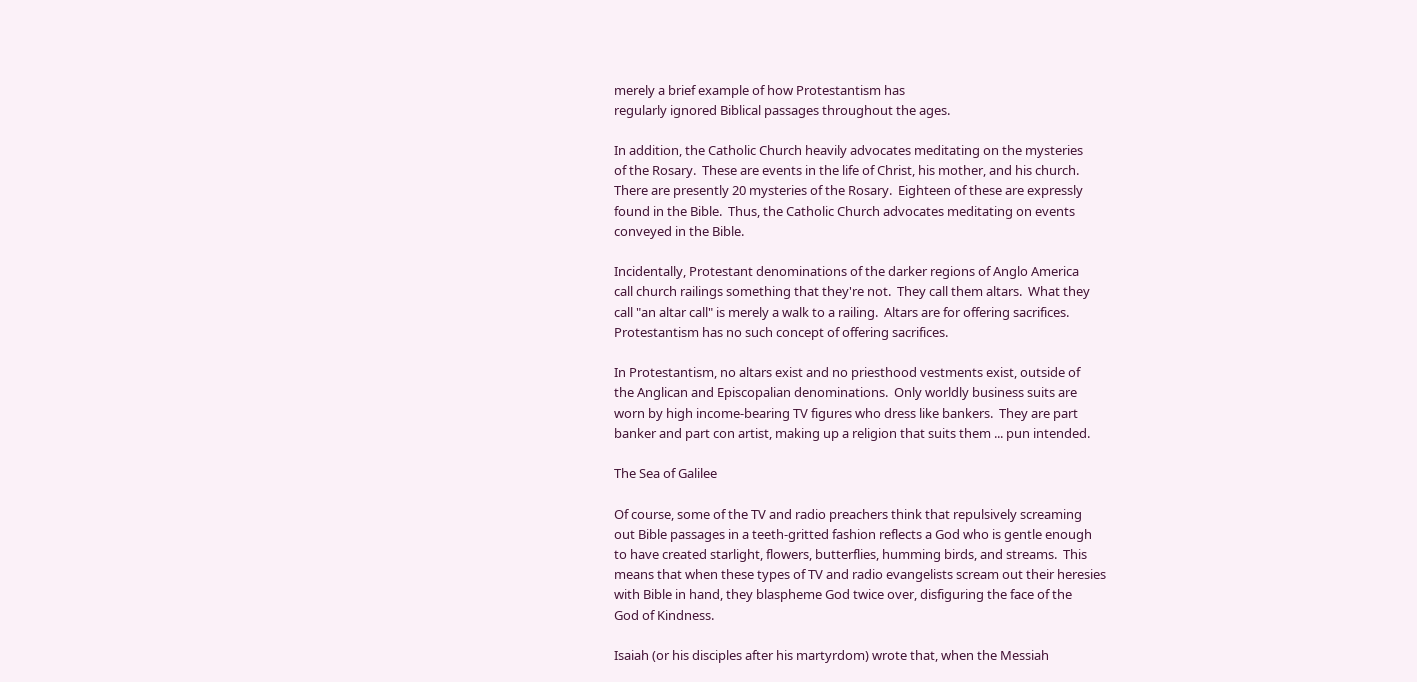merely a brief example of how Protestantism has
regularly ignored Biblical passages throughout the ages.

In addition, the Catholic Church heavily advocates meditating on the mysteries
of the Rosary.  These are events in the life of Christ, his mother, and his church.
There are presently 20 mysteries of the Rosary.  Eighteen of these are expressly
found in the Bible.  Thus, the Catholic Church advocates meditating on events
conveyed in the Bible.

Incidentally, Protestant denominations of the darker regions of Anglo America
call church railings something that they're not.  They call them altars.  What they
call "an altar call" is merely a walk to a railing.  Altars are for offering sacrifices.
Protestantism has no such concept of offering sacrifices.

In Protestantism, no altars exist and no priesthood vestments exist, outside of
the Anglican and Episcopalian denominations.  Only worldly business suits are
worn by high income-bearing TV figures who dress like bankers.  They are part
banker and part con artist, making up a religion that suits them ... pun intended.

The Sea of Galilee

Of course, some of the TV and radio preachers think that repulsively screaming
out Bible passages in a teeth-gritted fashion reflects a God who is gentle enough
to have created starlight, flowers, butterflies, humming birds, and streams.  This
means that when these types of TV and radio evangelists scream out their heresies
with Bible in hand, they blaspheme God twice over, disfiguring the face of the
God of Kindness.

Isaiah (or his disciples after his martyrdom) wrote that, when the Messiah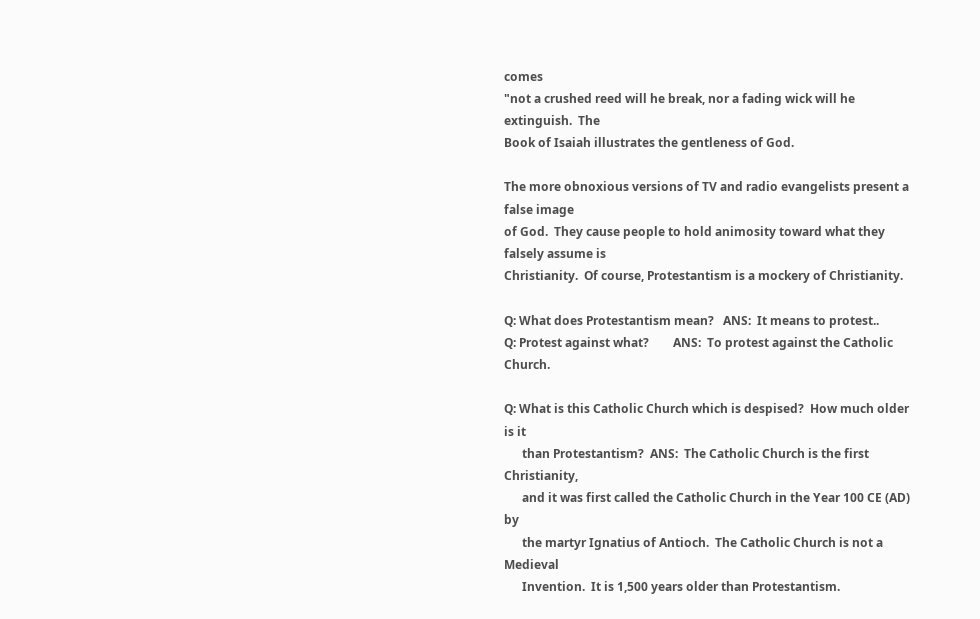comes
"not a crushed reed will he break, nor a fading wick will he extinguish.  The
Book of Isaiah illustrates the gentleness of God.

The more obnoxious versions of TV and radio evangelists present a false image
of God.  They cause people to hold animosity toward what they falsely assume is
Christianity.  Of course, Protestantism is a mockery of Christianity.

Q: What does Protestantism mean?   ANS:  It means to protest..
Q: Protest against what?        ANS:  To protest against the Catholic Church.

Q: What is this Catholic Church which is despised?  How much older is it
      than Protestantism?  ANS:  The Catholic Church is the first Christianity,
      and it was first called the Catholic Church in the Year 100 CE (AD) by
      the martyr Ignatius of Antioch.  The Catholic Church is not a Medieval
      Invention.  It is 1,500 years older than Protestantism.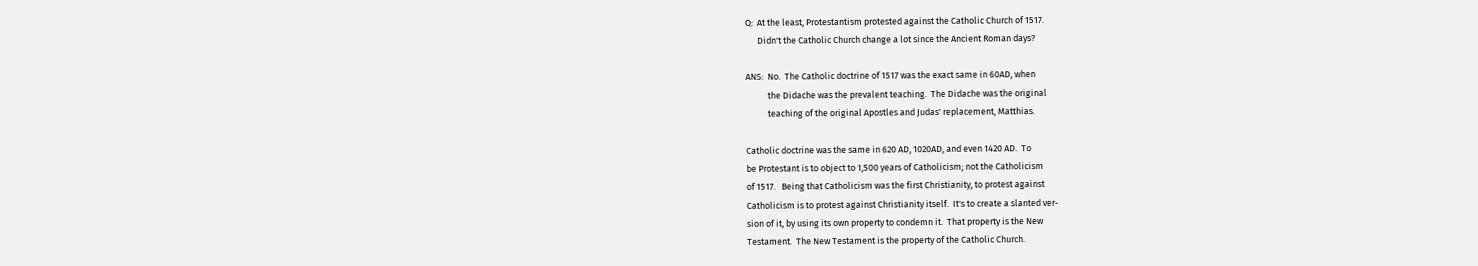Q:  At the least, Protestantism protested against the Catholic Church of 1517.
      Didn't the Catholic Church change a lot since the Ancient Roman days?

ANS:  No.  The Catholic doctrine of 1517 was the exact same in 60AD, when
           the Didache was the prevalent teaching.  The Didache was the original
           teaching of the original Apostles and Judas' replacement, Matthias.

Catholic doctrine was the same in 620 AD, 1020AD, and even 1420 AD.  To
be Protestant is to object to 1,500 years of Catholicism; not the Catholicism
of 1517.   Being that Catholicism was the first Christianity, to protest against
Catholicism is to protest against Christianity itself.  It's to create a slanted ver-
sion of it, by using its own property to condemn it.  That property is the New
Testament.  The New Testament is the property of the Catholic Church.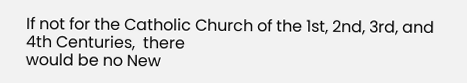If not for the Catholic Church of the 1st, 2nd, 3rd, and 4th Centuries,  there
would be no New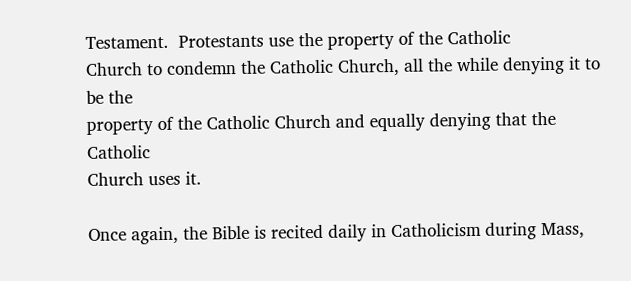Testament.  Protestants use the property of the Catholic
Church to condemn the Catholic Church, all the while denying it to be the
property of the Catholic Church and equally denying that the Catholic
Church uses it.

Once again, the Bible is recited daily in Catholicism during Mass,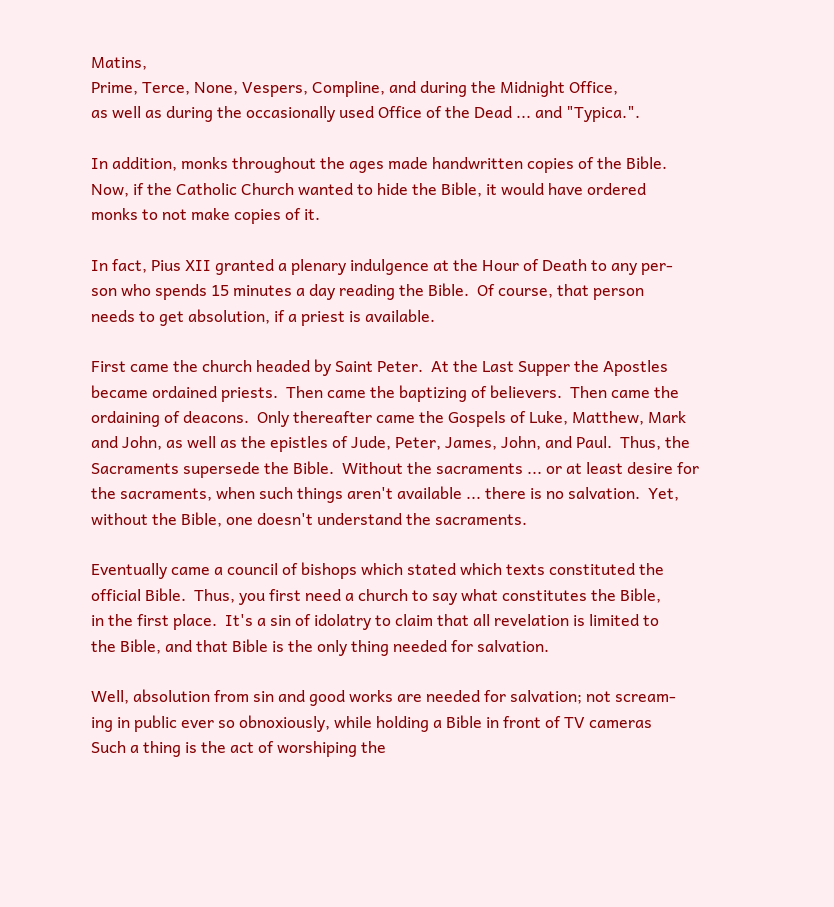Matins,
Prime, Terce, None, Vespers, Compline, and during the Midnight Office,
as well as during the occasionally used Office of the Dead ... and "Typica.".

In addition, monks throughout the ages made handwritten copies of the Bible.
Now, if the Catholic Church wanted to hide the Bible, it would have ordered
monks to not make copies of it.

In fact, Pius XII granted a plenary indulgence at the Hour of Death to any per-
son who spends 15 minutes a day reading the Bible.  Of course, that person
needs to get absolution, if a priest is available.

First came the church headed by Saint Peter.  At the Last Supper the Apostles
became ordained priests.  Then came the baptizing of believers.  Then came the
ordaining of deacons.  Only thereafter came the Gospels of Luke, Matthew, Mark
and John, as well as the epistles of Jude, Peter, James, John, and Paul.  Thus, the
Sacraments supersede the Bible.  Without the sacraments ... or at least desire for
the sacraments, when such things aren't available ... there is no salvation.  Yet,
without the Bible, one doesn't understand the sacraments.

Eventually came a council of bishops which stated which texts constituted the
official Bible.  Thus, you first need a church to say what constitutes the Bible,
in the first place.  It's a sin of idolatry to claim that all revelation is limited to
the Bible, and that Bible is the only thing needed for salvation.

Well, absolution from sin and good works are needed for salvation; not scream-
ing in public ever so obnoxiously, while holding a Bible in front of TV cameras
Such a thing is the act of worshiping the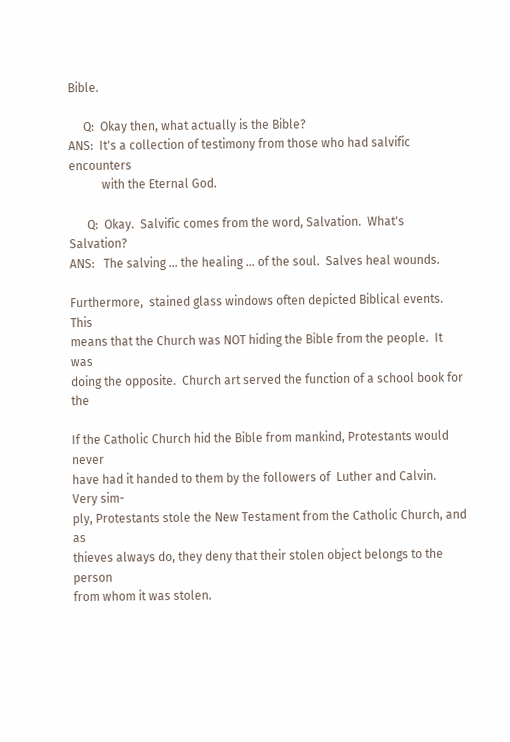Bible.

     Q:  Okay then, what actually is the Bible?
ANS:  It's a collection of testimony from those who had salvific encounters
           with the Eternal God.

      Q:  Okay.  Salvific comes from the word, Salvation.  What's Salvation?
ANS:   The salving ... the healing ... of the soul.  Salves heal wounds.

Furthermore,  stained glass windows often depicted Biblical events.  This
means that the Church was NOT hiding the Bible from the people.  It was
doing the opposite.  Church art served the function of a school book for the

If the Catholic Church hid the Bible from mankind, Protestants would never
have had it handed to them by the followers of  Luther and Calvin.  Very sim-
ply, Protestants stole the New Testament from the Catholic Church, and as
thieves always do, they deny that their stolen object belongs to the person
from whom it was stolen.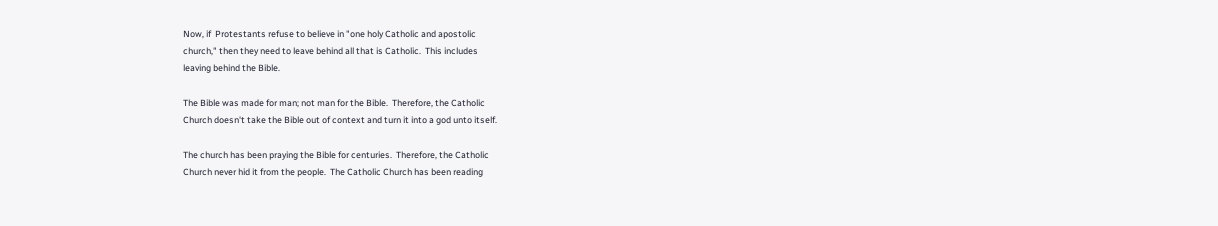Now, if  Protestants refuse to believe in "one holy Catholic and apostolic
church," then they need to leave behind all that is Catholic.  This includes
leaving behind the Bible.

The Bible was made for man; not man for the Bible.  Therefore, the Catholic
Church doesn't take the Bible out of context and turn it into a god unto itself.

The church has been praying the Bible for centuries.  Therefore, the Catholic
Church never hid it from the people.  The Catholic Church has been reading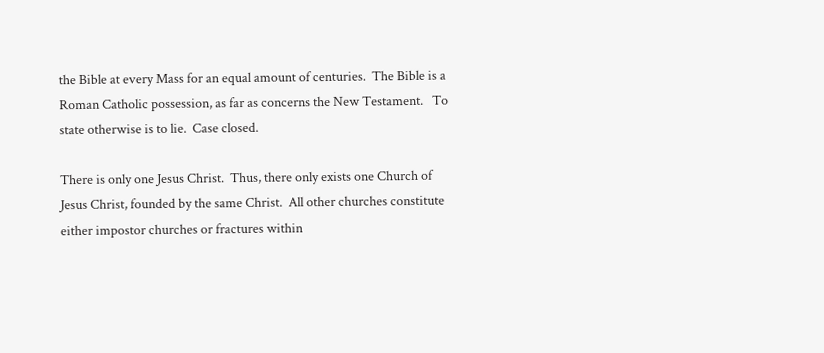the Bible at every Mass for an equal amount of centuries.  The Bible is a
Roman Catholic possession, as far as concerns the New Testament.   To
state otherwise is to lie.  Case closed.

There is only one Jesus Christ.  Thus, there only exists one Church of
Jesus Christ, founded by the same Christ.  All other churches constitute
either impostor churches or fractures within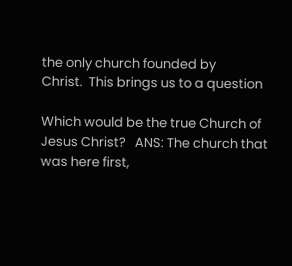the only church founded by
Christ.  This brings us to a question

Which would be the true Church of Jesus Christ?   ANS: The church that
was here first,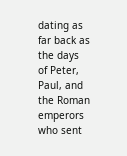dating as far back as the days of Peter, Paul, and the Roman
emperors who sent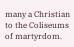many a Christian to the Coliseums of martyrdom.